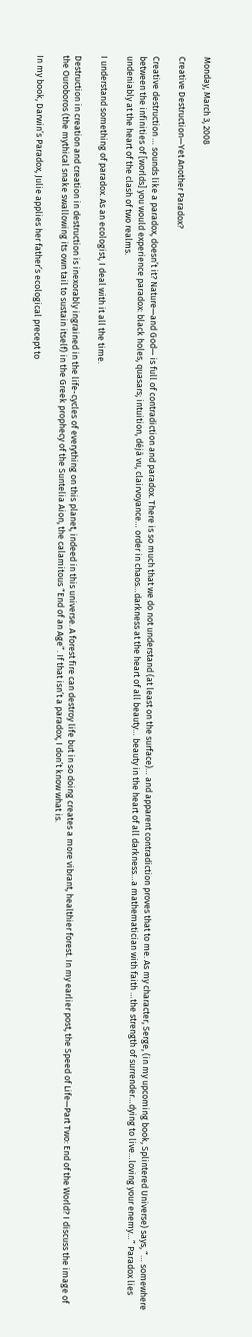Monday, March 3, 2008

Creative Destruction—Yet Another Paradox?

Creative destruction … sounds like a paradox, doesn’t it? Nature—and God— is full of contradiction and paradox. There is so much that we do not understand (at least on the surface)… and apparent contradiction proves that to me. As my character, Serge, (in my upcoming book, Splintered Universe) says, “… somewhere between the infinities of [worlds] you would experience paradox: black holes, quasars; intuition, déjà vu, clairvoyance… order in chaos…darkness at the heart of all beauty… beauty in the heart of all darkness…a mathematician with faith …the strength of surrender…dying to live…loving your enemy…” Paradox lies undeniably at the heart of the clash of two realms.

I understand something of paradox. As an ecologist, I deal with it all the time.

Destruction in creation and creation in destruction is inexorably ingrained in the life-cycles of everything on this planet, indeed in this universe. A forest fire can destroy life but in so doing creates a more vibrant, healthier forest. In my earlier post, the Speed of Life—Part Two: End of the World? I discuss the image of the Ouroboros (the mythical snake swallowing its own tail to sustain itself) in the Greek prophecy of the Suntelia Aion, the calamitous “End of an Age”. If that isn’t a paradox, I don’t know what is.

In my book, Darwin’s Paradox, Julie applies her father’s ecological precept to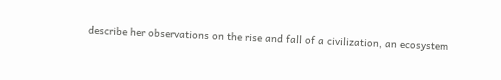describe her observations on the rise and fall of a civilization, an ecosystem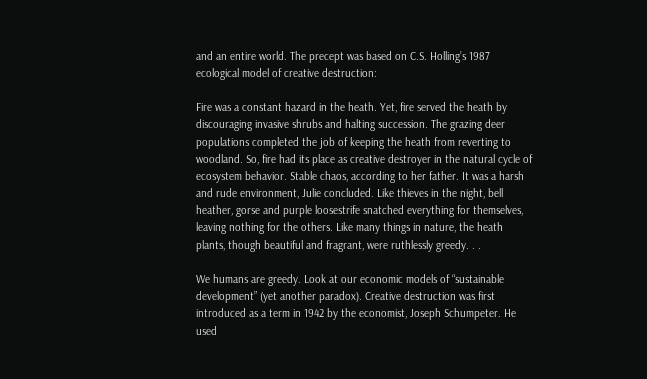and an entire world. The precept was based on C.S. Holling’s 1987 ecological model of creative destruction:

Fire was a constant hazard in the heath. Yet, fire served the heath by discouraging invasive shrubs and halting succession. The grazing deer populations completed the job of keeping the heath from reverting to woodland. So, fire had its place as creative destroyer in the natural cycle of ecosystem behavior. Stable chaos, according to her father. It was a harsh and rude environment, Julie concluded. Like thieves in the night, bell heather, gorse and purple loosestrife snatched everything for themselves, leaving nothing for the others. Like many things in nature, the heath plants, though beautiful and fragrant, were ruthlessly greedy. . .

We humans are greedy. Look at our economic models of “sustainable development” (yet another paradox). Creative destruction was first introduced as a term in 1942 by the economist, Joseph Schumpeter. He used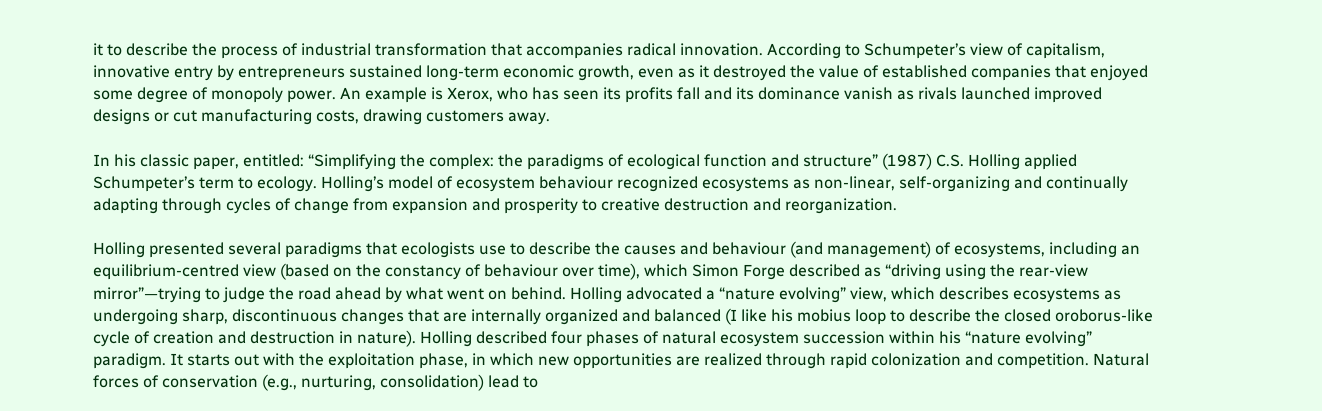it to describe the process of industrial transformation that accompanies radical innovation. According to Schumpeter’s view of capitalism, innovative entry by entrepreneurs sustained long-term economic growth, even as it destroyed the value of established companies that enjoyed some degree of monopoly power. An example is Xerox, who has seen its profits fall and its dominance vanish as rivals launched improved designs or cut manufacturing costs, drawing customers away.

In his classic paper, entitled: “Simplifying the complex: the paradigms of ecological function and structure” (1987) C.S. Holling applied Schumpeter’s term to ecology. Holling’s model of ecosystem behaviour recognized ecosystems as non-linear, self-organizing and continually adapting through cycles of change from expansion and prosperity to creative destruction and reorganization.

Holling presented several paradigms that ecologists use to describe the causes and behaviour (and management) of ecosystems, including an equilibrium-centred view (based on the constancy of behaviour over time), which Simon Forge described as “driving using the rear-view mirror”—trying to judge the road ahead by what went on behind. Holling advocated a “nature evolving” view, which describes ecosystems as undergoing sharp, discontinuous changes that are internally organized and balanced (I like his mobius loop to describe the closed oroborus-like cycle of creation and destruction in nature). Holling described four phases of natural ecosystem succession within his “nature evolving” paradigm. It starts out with the exploitation phase, in which new opportunities are realized through rapid colonization and competition. Natural forces of conservation (e.g., nurturing, consolidation) lead to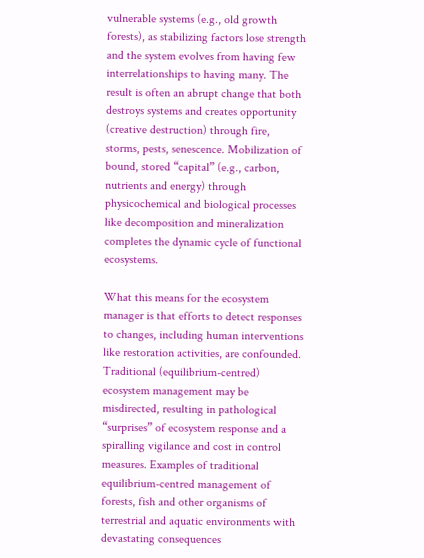vulnerable systems (e.g., old growth forests), as stabilizing factors lose strength and the system evolves from having few interrelationships to having many. The result is often an abrupt change that both destroys systems and creates opportunity (creative destruction) through fire, storms, pests, senescence. Mobilization of bound, stored “capital” (e.g., carbon, nutrients and energy) through physicochemical and biological processes like decomposition and mineralization completes the dynamic cycle of functional ecosystems.

What this means for the ecosystem manager is that efforts to detect responses to changes, including human interventions like restoration activities, are confounded. Traditional (equilibrium-centred) ecosystem management may be misdirected, resulting in pathological “surprises” of ecosystem response and a spiralling vigilance and cost in control measures. Examples of traditional equilibrium-centred management of forests, fish and other organisms of terrestrial and aquatic environments with devastating consequences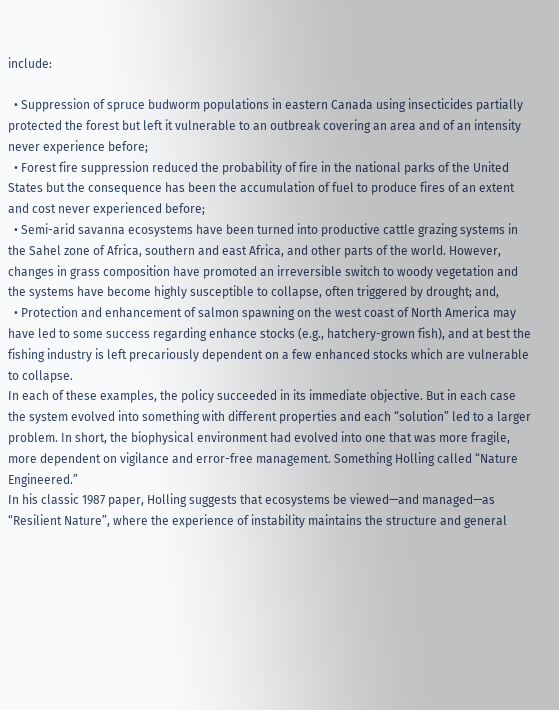include:

  • Suppression of spruce budworm populations in eastern Canada using insecticides partially protected the forest but left it vulnerable to an outbreak covering an area and of an intensity never experience before;
  • Forest fire suppression reduced the probability of fire in the national parks of the United States but the consequence has been the accumulation of fuel to produce fires of an extent and cost never experienced before;
  • Semi-arid savanna ecosystems have been turned into productive cattle grazing systems in the Sahel zone of Africa, southern and east Africa, and other parts of the world. However, changes in grass composition have promoted an irreversible switch to woody vegetation and the systems have become highly susceptible to collapse, often triggered by drought; and,
  • Protection and enhancement of salmon spawning on the west coast of North America may have led to some success regarding enhance stocks (e.g., hatchery-grown fish), and at best the fishing industry is left precariously dependent on a few enhanced stocks which are vulnerable to collapse.
In each of these examples, the policy succeeded in its immediate objective. But in each case the system evolved into something with different properties and each “solution” led to a larger problem. In short, the biophysical environment had evolved into one that was more fragile, more dependent on vigilance and error-free management. Something Holling called “Nature Engineered.”
In his classic 1987 paper, Holling suggests that ecosystems be viewed—and managed—as “Resilient Nature”, where the experience of instability maintains the structure and general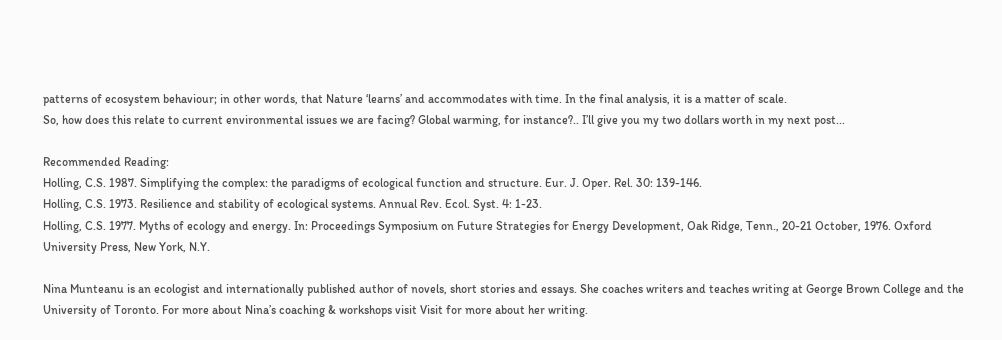patterns of ecosystem behaviour; in other words, that Nature ‘learns’ and accommodates with time. In the final analysis, it is a matter of scale.
So, how does this relate to current environmental issues we are facing? Global warming, for instance?.. I’ll give you my two dollars worth in my next post...

Recommended Reading:
Holling, C.S. 1987. Simplifying the complex: the paradigms of ecological function and structure. Eur. J. Oper. Rel. 30: 139-146.
Holling, C.S. 1973. Resilience and stability of ecological systems. Annual Rev. Ecol. Syst. 4: 1-23.
Holling, C.S. 1977. Myths of ecology and energy. In: Proceedings Symposium on Future Strategies for Energy Development, Oak Ridge, Tenn., 20-21 October, 1976. Oxford University Press, New York, N.Y.

Nina Munteanu is an ecologist and internationally published author of novels, short stories and essays. She coaches writers and teaches writing at George Brown College and the University of Toronto. For more about Nina’s coaching & workshops visit Visit for more about her writing.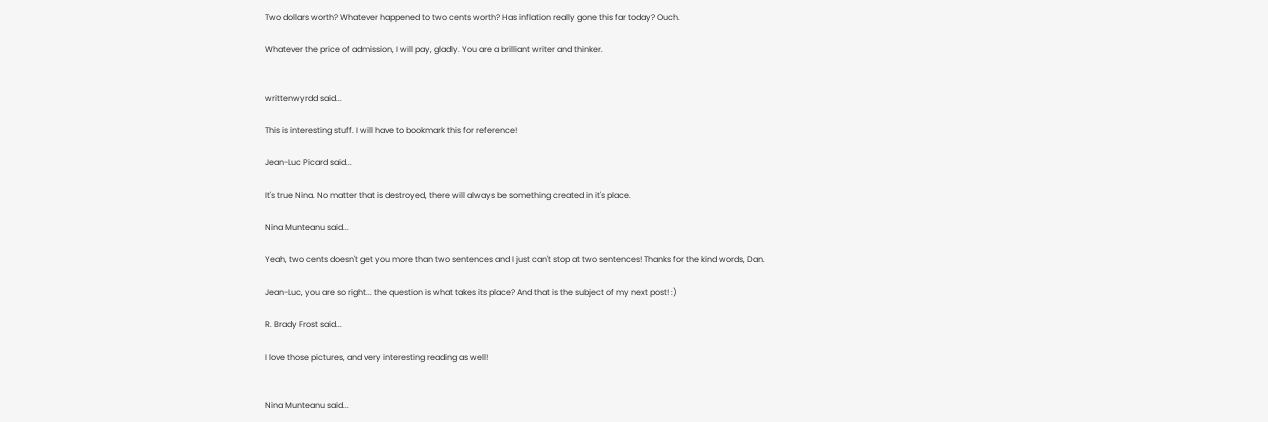Two dollars worth? Whatever happened to two cents worth? Has inflation really gone this far today? Ouch.

Whatever the price of admission, I will pay, gladly. You are a brilliant writer and thinker.


writtenwyrdd said...

This is interesting stuff. I will have to bookmark this for reference!

Jean-Luc Picard said...

It's true Nina. No matter that is destroyed, there will always be something created in it's place.

Nina Munteanu said...

Yeah, two cents doesn't get you more than two sentences and I just can't stop at two sentences! Thanks for the kind words, Dan.

Jean-Luc, you are so right... the question is what takes its place? And that is the subject of my next post! :)

R. Brady Frost said...

I love those pictures, and very interesting reading as well!


Nina Munteanu said...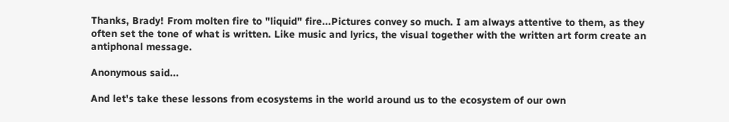Thanks, Brady! From molten fire to "liquid" fire...Pictures convey so much. I am always attentive to them, as they often set the tone of what is written. Like music and lyrics, the visual together with the written art form create an antiphonal message.

Anonymous said...

And let's take these lessons from ecosystems in the world around us to the ecosystem of our own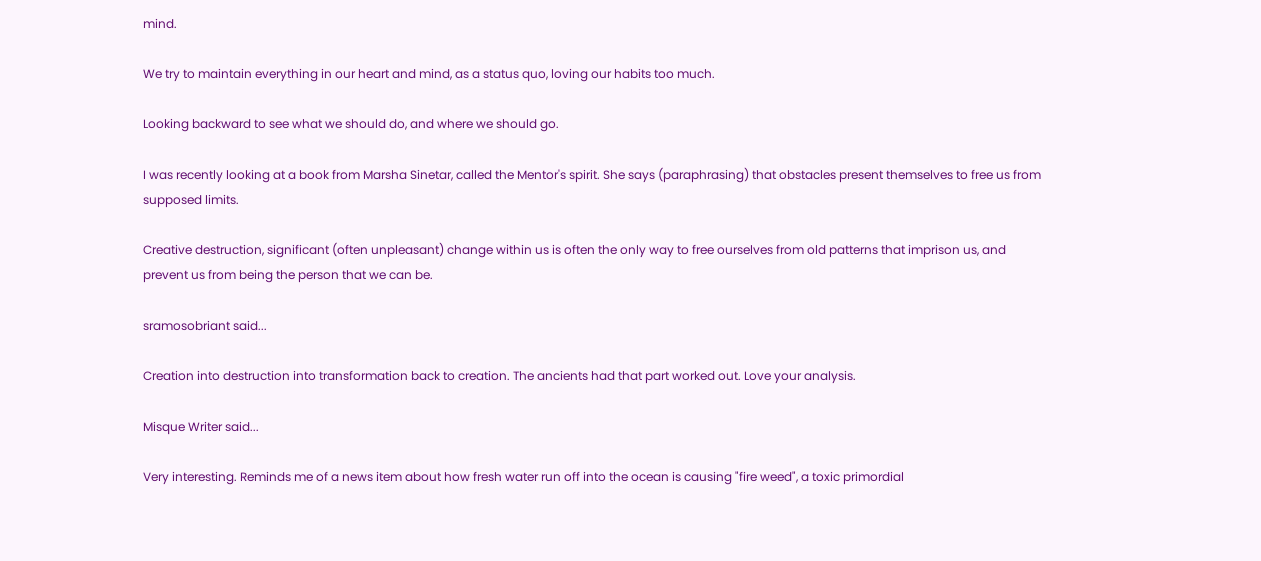mind.

We try to maintain everything in our heart and mind, as a status quo, loving our habits too much.

Looking backward to see what we should do, and where we should go.

I was recently looking at a book from Marsha Sinetar, called the Mentor's spirit. She says (paraphrasing) that obstacles present themselves to free us from supposed limits.

Creative destruction, significant (often unpleasant) change within us is often the only way to free ourselves from old patterns that imprison us, and prevent us from being the person that we can be.

sramosobriant said...

Creation into destruction into transformation back to creation. The ancients had that part worked out. Love your analysis.

Misque Writer said...

Very interesting. Reminds me of a news item about how fresh water run off into the ocean is causing "fire weed", a toxic primordial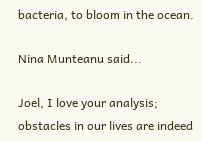bacteria, to bloom in the ocean.

Nina Munteanu said...

Joel, I love your analysis; obstacles in our lives are indeed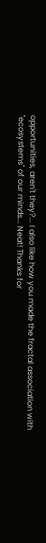opportunities, aren't they?... I also like how you made the fractal association with "ecosystems" of our minds... Neat! Thanks for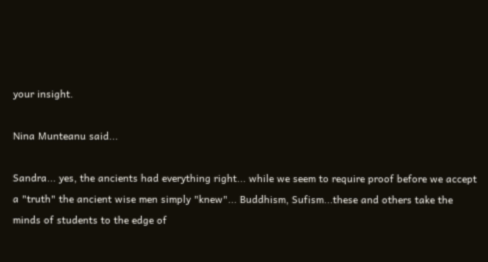your insight.

Nina Munteanu said...

Sandra... yes, the ancients had everything right... while we seem to require proof before we accept a "truth" the ancient wise men simply "knew"... Buddhism, Sufism...these and others take the minds of students to the edge of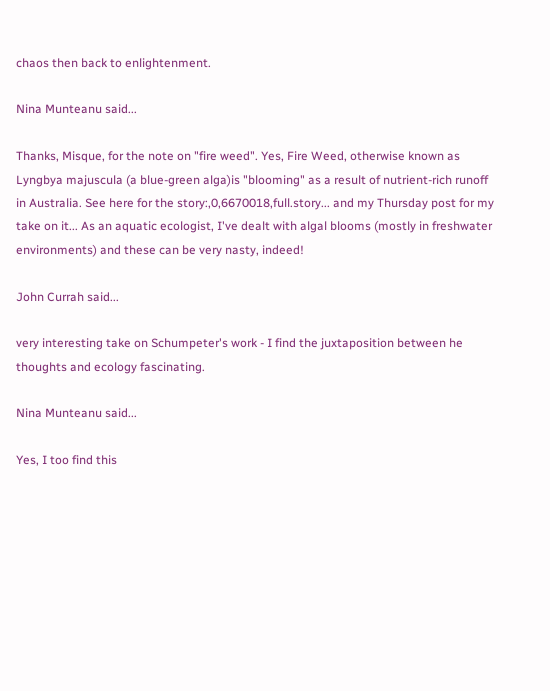chaos then back to enlightenment.

Nina Munteanu said...

Thanks, Misque, for the note on "fire weed". Yes, Fire Weed, otherwise known as Lyngbya majuscula (a blue-green alga)is "blooming" as a result of nutrient-rich runoff in Australia. See here for the story:,0,6670018,full.story... and my Thursday post for my take on it... As an aquatic ecologist, I've dealt with algal blooms (mostly in freshwater environments) and these can be very nasty, indeed!

John Currah said...

very interesting take on Schumpeter's work - I find the juxtaposition between he thoughts and ecology fascinating.

Nina Munteanu said...

Yes, I too find this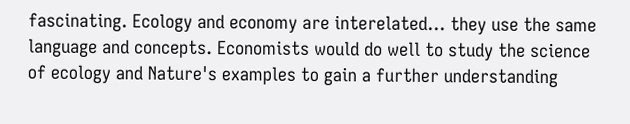fascinating. Ecology and economy are interelated... they use the same language and concepts. Economists would do well to study the science of ecology and Nature's examples to gain a further understanding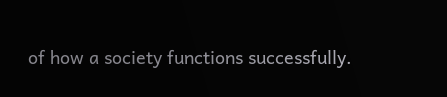of how a society functions successfully.